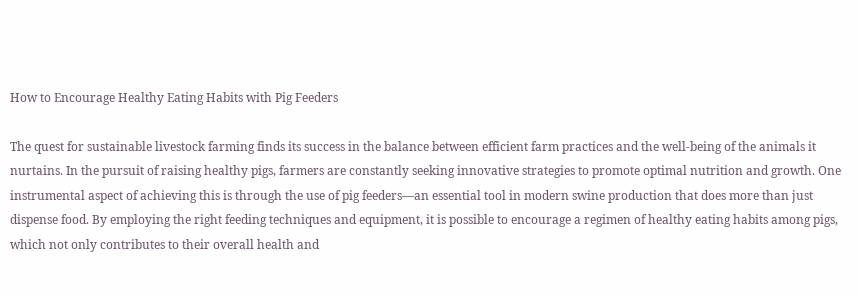How to Encourage Healthy Eating Habits with Pig Feeders

The quest for sustainable livestock farming finds its success in the balance between efficient farm practices and the well-being of the animals it nurtains. In the pursuit of raising healthy pigs, farmers are constantly seeking innovative strategies to promote optimal nutrition and growth. One instrumental aspect of achieving this is through the use of pig feeders—an essential tool in modern swine production that does more than just dispense food. By employing the right feeding techniques and equipment, it is possible to encourage a regimen of healthy eating habits among pigs, which not only contributes to their overall health and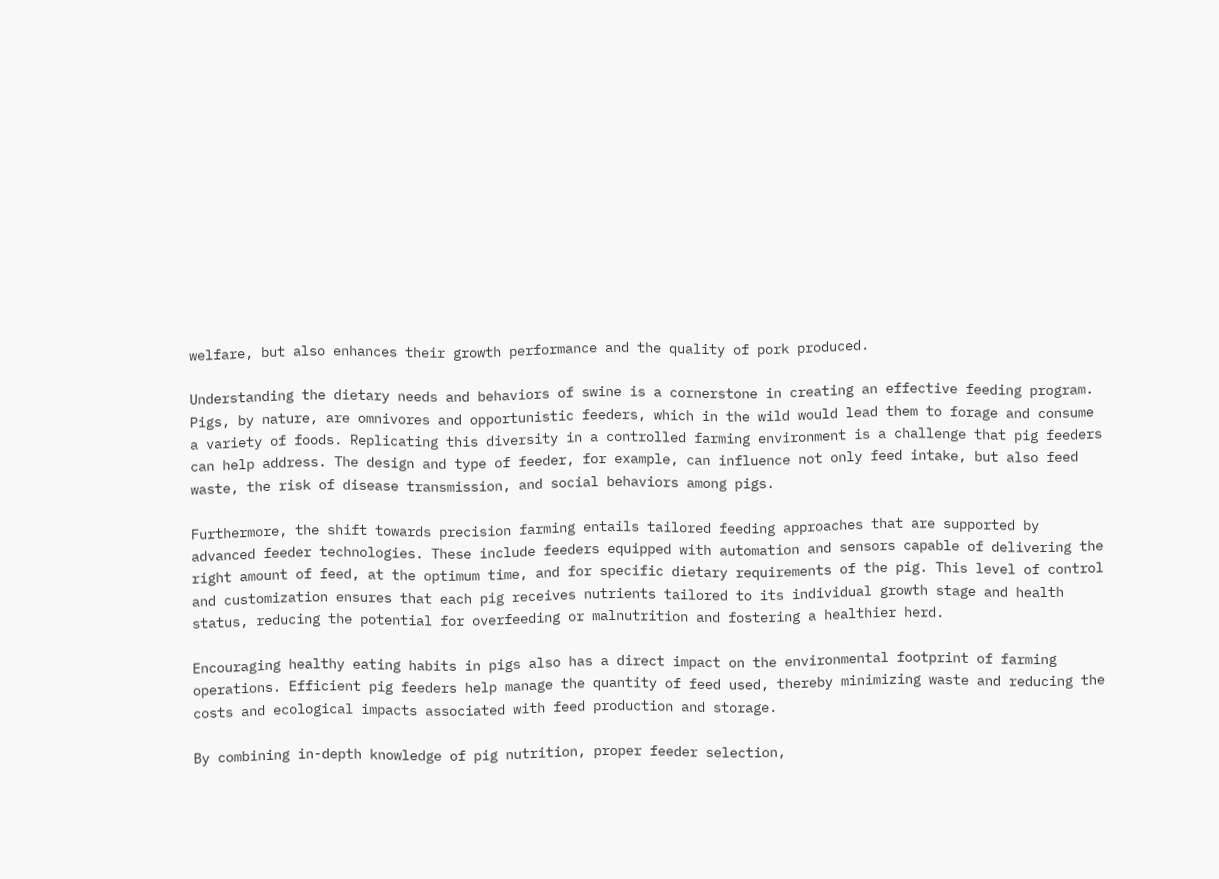welfare, but also enhances their growth performance and the quality of pork produced.

Understanding the dietary needs and behaviors of swine is a cornerstone in creating an effective feeding program. Pigs, by nature, are omnivores and opportunistic feeders, which in the wild would lead them to forage and consume a variety of foods. Replicating this diversity in a controlled farming environment is a challenge that pig feeders can help address. The design and type of feeder, for example, can influence not only feed intake, but also feed waste, the risk of disease transmission, and social behaviors among pigs.

Furthermore, the shift towards precision farming entails tailored feeding approaches that are supported by advanced feeder technologies. These include feeders equipped with automation and sensors capable of delivering the right amount of feed, at the optimum time, and for specific dietary requirements of the pig. This level of control and customization ensures that each pig receives nutrients tailored to its individual growth stage and health status, reducing the potential for overfeeding or malnutrition and fostering a healthier herd.

Encouraging healthy eating habits in pigs also has a direct impact on the environmental footprint of farming operations. Efficient pig feeders help manage the quantity of feed used, thereby minimizing waste and reducing the costs and ecological impacts associated with feed production and storage.

By combining in-depth knowledge of pig nutrition, proper feeder selection,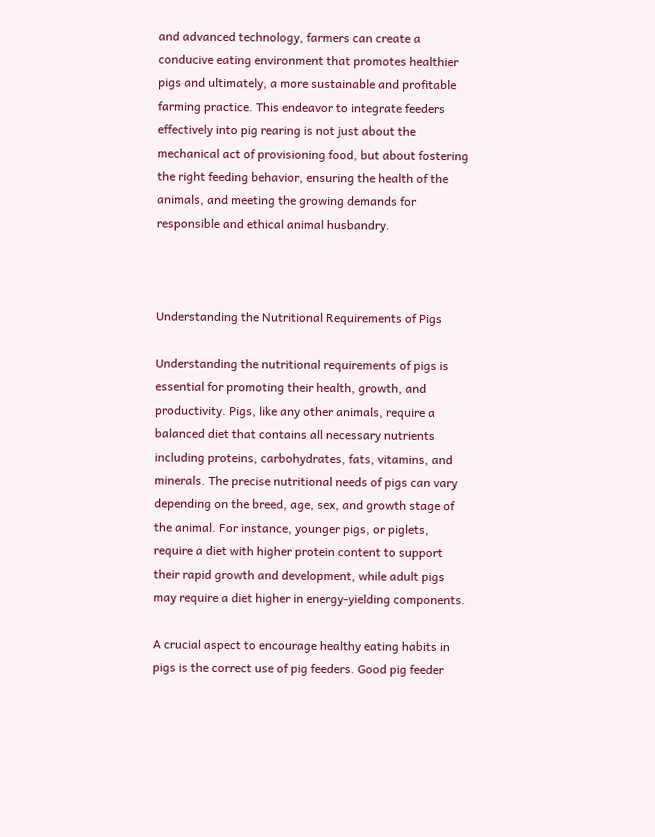and advanced technology, farmers can create a conducive eating environment that promotes healthier pigs and ultimately, a more sustainable and profitable farming practice. This endeavor to integrate feeders effectively into pig rearing is not just about the mechanical act of provisioning food, but about fostering the right feeding behavior, ensuring the health of the animals, and meeting the growing demands for responsible and ethical animal husbandry.



Understanding the Nutritional Requirements of Pigs

Understanding the nutritional requirements of pigs is essential for promoting their health, growth, and productivity. Pigs, like any other animals, require a balanced diet that contains all necessary nutrients including proteins, carbohydrates, fats, vitamins, and minerals. The precise nutritional needs of pigs can vary depending on the breed, age, sex, and growth stage of the animal. For instance, younger pigs, or piglets, require a diet with higher protein content to support their rapid growth and development, while adult pigs may require a diet higher in energy-yielding components.

A crucial aspect to encourage healthy eating habits in pigs is the correct use of pig feeders. Good pig feeder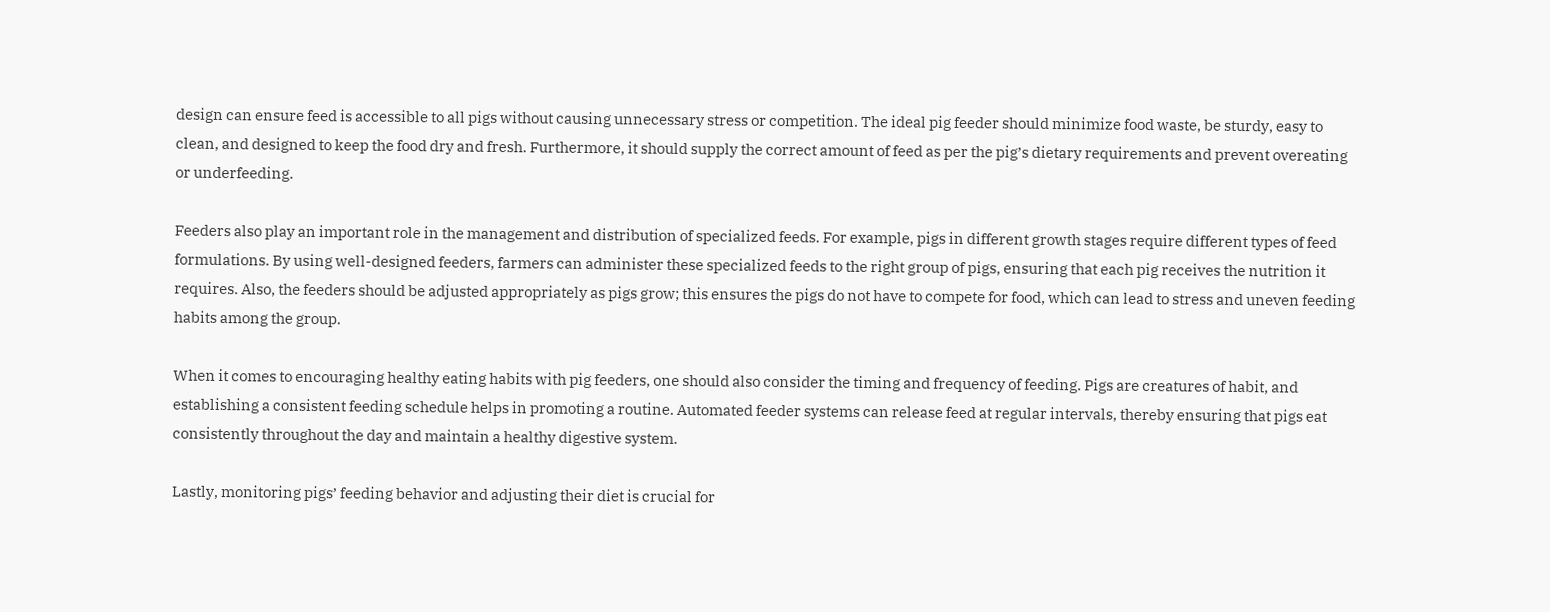design can ensure feed is accessible to all pigs without causing unnecessary stress or competition. The ideal pig feeder should minimize food waste, be sturdy, easy to clean, and designed to keep the food dry and fresh. Furthermore, it should supply the correct amount of feed as per the pig’s dietary requirements and prevent overeating or underfeeding.

Feeders also play an important role in the management and distribution of specialized feeds. For example, pigs in different growth stages require different types of feed formulations. By using well-designed feeders, farmers can administer these specialized feeds to the right group of pigs, ensuring that each pig receives the nutrition it requires. Also, the feeders should be adjusted appropriately as pigs grow; this ensures the pigs do not have to compete for food, which can lead to stress and uneven feeding habits among the group.

When it comes to encouraging healthy eating habits with pig feeders, one should also consider the timing and frequency of feeding. Pigs are creatures of habit, and establishing a consistent feeding schedule helps in promoting a routine. Automated feeder systems can release feed at regular intervals, thereby ensuring that pigs eat consistently throughout the day and maintain a healthy digestive system.

Lastly, monitoring pigs’ feeding behavior and adjusting their diet is crucial for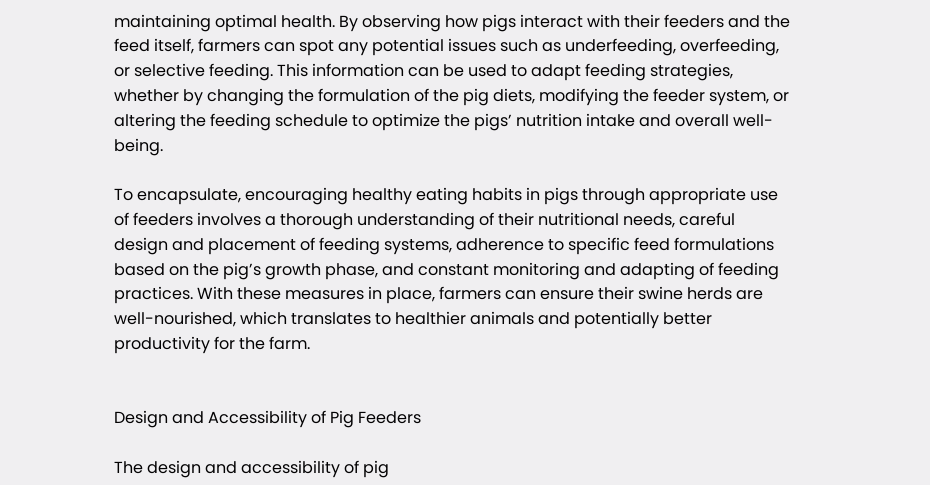maintaining optimal health. By observing how pigs interact with their feeders and the feed itself, farmers can spot any potential issues such as underfeeding, overfeeding, or selective feeding. This information can be used to adapt feeding strategies, whether by changing the formulation of the pig diets, modifying the feeder system, or altering the feeding schedule to optimize the pigs’ nutrition intake and overall well-being.

To encapsulate, encouraging healthy eating habits in pigs through appropriate use of feeders involves a thorough understanding of their nutritional needs, careful design and placement of feeding systems, adherence to specific feed formulations based on the pig’s growth phase, and constant monitoring and adapting of feeding practices. With these measures in place, farmers can ensure their swine herds are well-nourished, which translates to healthier animals and potentially better productivity for the farm.


Design and Accessibility of Pig Feeders

The design and accessibility of pig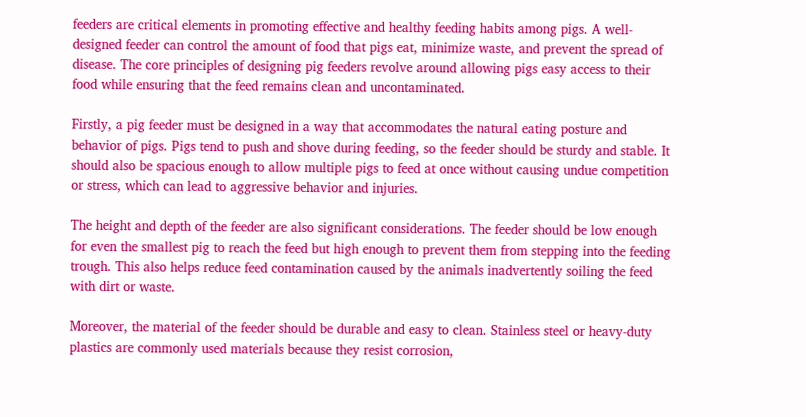feeders are critical elements in promoting effective and healthy feeding habits among pigs. A well-designed feeder can control the amount of food that pigs eat, minimize waste, and prevent the spread of disease. The core principles of designing pig feeders revolve around allowing pigs easy access to their food while ensuring that the feed remains clean and uncontaminated.

Firstly, a pig feeder must be designed in a way that accommodates the natural eating posture and behavior of pigs. Pigs tend to push and shove during feeding, so the feeder should be sturdy and stable. It should also be spacious enough to allow multiple pigs to feed at once without causing undue competition or stress, which can lead to aggressive behavior and injuries.

The height and depth of the feeder are also significant considerations. The feeder should be low enough for even the smallest pig to reach the feed but high enough to prevent them from stepping into the feeding trough. This also helps reduce feed contamination caused by the animals inadvertently soiling the feed with dirt or waste.

Moreover, the material of the feeder should be durable and easy to clean. Stainless steel or heavy-duty plastics are commonly used materials because they resist corrosion,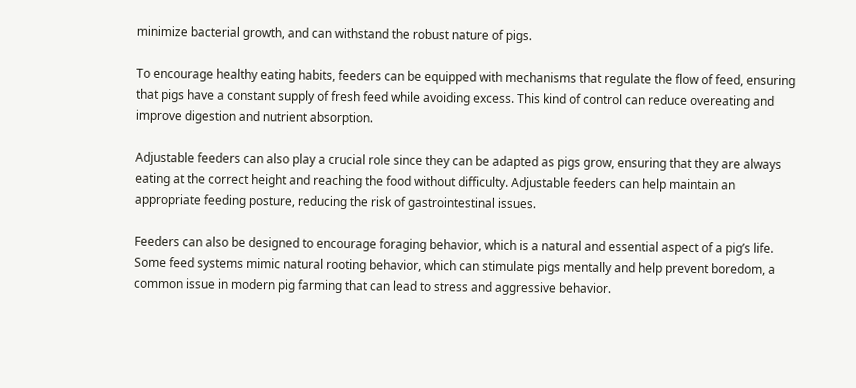minimize bacterial growth, and can withstand the robust nature of pigs.

To encourage healthy eating habits, feeders can be equipped with mechanisms that regulate the flow of feed, ensuring that pigs have a constant supply of fresh feed while avoiding excess. This kind of control can reduce overeating and improve digestion and nutrient absorption.

Adjustable feeders can also play a crucial role since they can be adapted as pigs grow, ensuring that they are always eating at the correct height and reaching the food without difficulty. Adjustable feeders can help maintain an appropriate feeding posture, reducing the risk of gastrointestinal issues.

Feeders can also be designed to encourage foraging behavior, which is a natural and essential aspect of a pig’s life. Some feed systems mimic natural rooting behavior, which can stimulate pigs mentally and help prevent boredom, a common issue in modern pig farming that can lead to stress and aggressive behavior.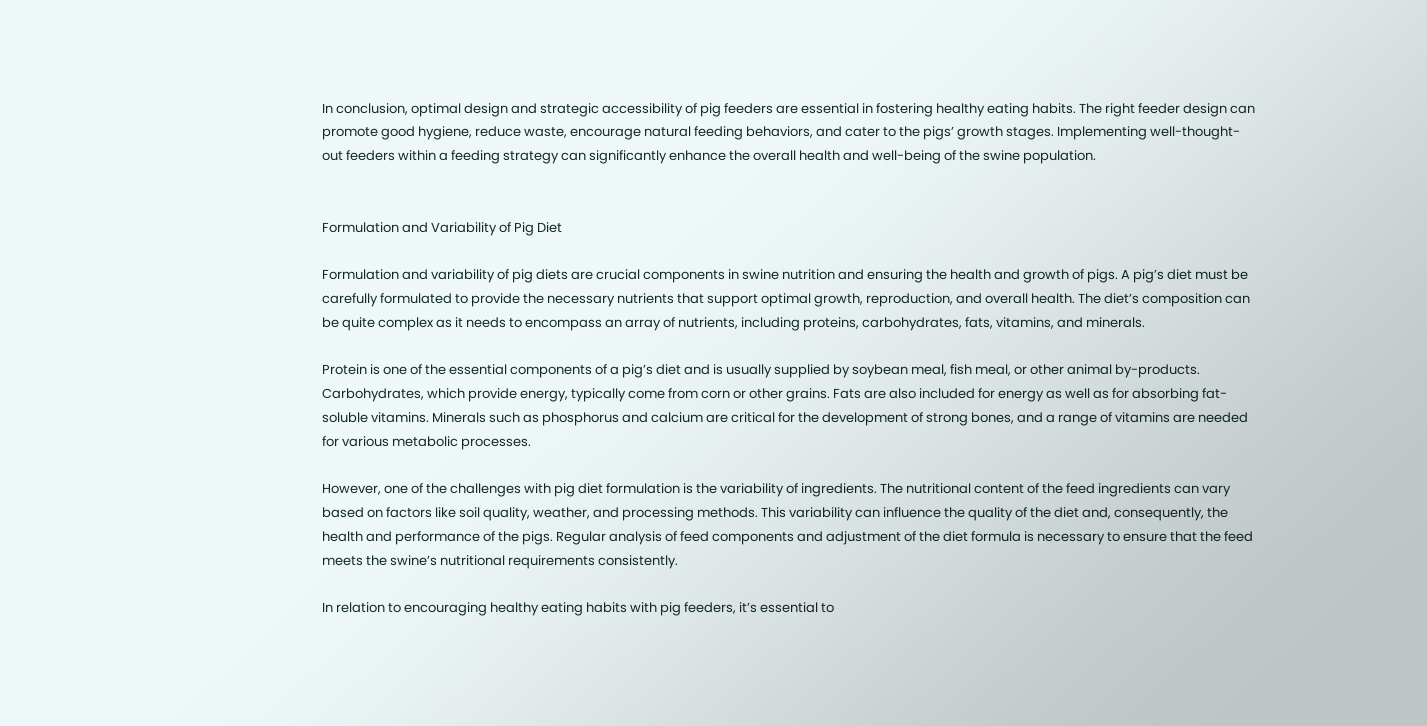In conclusion, optimal design and strategic accessibility of pig feeders are essential in fostering healthy eating habits. The right feeder design can promote good hygiene, reduce waste, encourage natural feeding behaviors, and cater to the pigs’ growth stages. Implementing well-thought-out feeders within a feeding strategy can significantly enhance the overall health and well-being of the swine population.


Formulation and Variability of Pig Diet

Formulation and variability of pig diets are crucial components in swine nutrition and ensuring the health and growth of pigs. A pig’s diet must be carefully formulated to provide the necessary nutrients that support optimal growth, reproduction, and overall health. The diet’s composition can be quite complex as it needs to encompass an array of nutrients, including proteins, carbohydrates, fats, vitamins, and minerals.

Protein is one of the essential components of a pig’s diet and is usually supplied by soybean meal, fish meal, or other animal by-products. Carbohydrates, which provide energy, typically come from corn or other grains. Fats are also included for energy as well as for absorbing fat-soluble vitamins. Minerals such as phosphorus and calcium are critical for the development of strong bones, and a range of vitamins are needed for various metabolic processes.

However, one of the challenges with pig diet formulation is the variability of ingredients. The nutritional content of the feed ingredients can vary based on factors like soil quality, weather, and processing methods. This variability can influence the quality of the diet and, consequently, the health and performance of the pigs. Regular analysis of feed components and adjustment of the diet formula is necessary to ensure that the feed meets the swine’s nutritional requirements consistently.

In relation to encouraging healthy eating habits with pig feeders, it’s essential to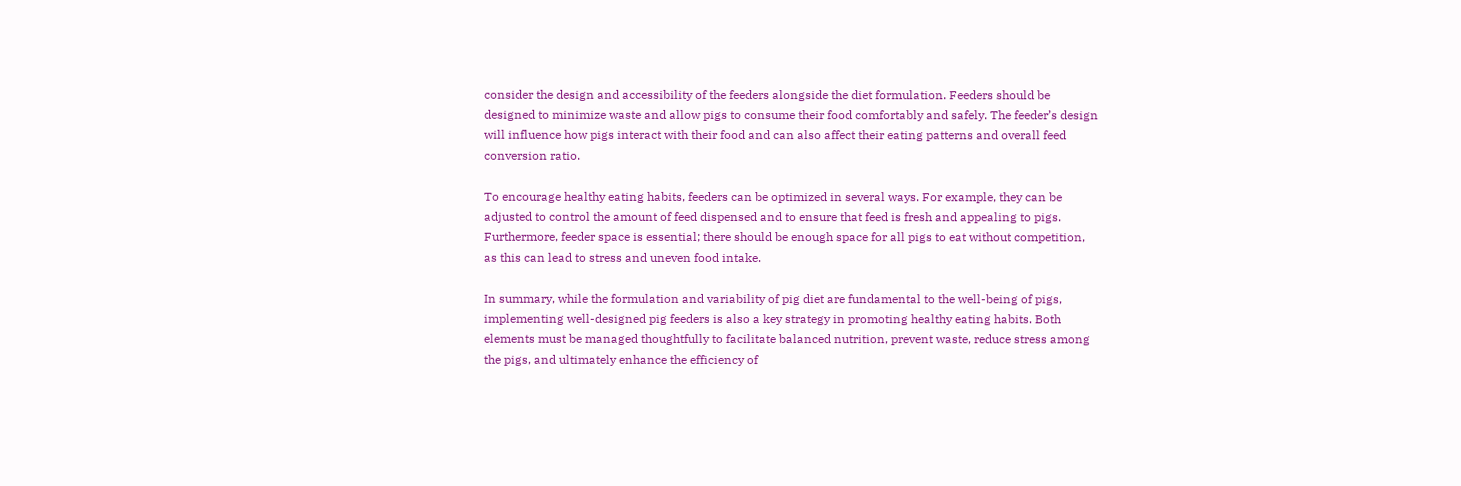consider the design and accessibility of the feeders alongside the diet formulation. Feeders should be designed to minimize waste and allow pigs to consume their food comfortably and safely. The feeder’s design will influence how pigs interact with their food and can also affect their eating patterns and overall feed conversion ratio.

To encourage healthy eating habits, feeders can be optimized in several ways. For example, they can be adjusted to control the amount of feed dispensed and to ensure that feed is fresh and appealing to pigs. Furthermore, feeder space is essential; there should be enough space for all pigs to eat without competition, as this can lead to stress and uneven food intake.

In summary, while the formulation and variability of pig diet are fundamental to the well-being of pigs, implementing well-designed pig feeders is also a key strategy in promoting healthy eating habits. Both elements must be managed thoughtfully to facilitate balanced nutrition, prevent waste, reduce stress among the pigs, and ultimately enhance the efficiency of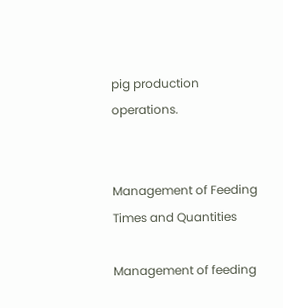pig production operations.


Management of Feeding Times and Quantities

Management of feeding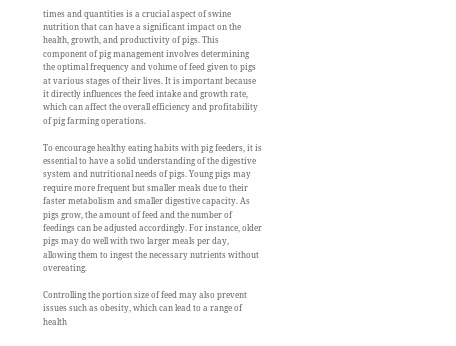times and quantities is a crucial aspect of swine nutrition that can have a significant impact on the health, growth, and productivity of pigs. This component of pig management involves determining the optimal frequency and volume of feed given to pigs at various stages of their lives. It is important because it directly influences the feed intake and growth rate, which can affect the overall efficiency and profitability of pig farming operations.

To encourage healthy eating habits with pig feeders, it is essential to have a solid understanding of the digestive system and nutritional needs of pigs. Young pigs may require more frequent but smaller meals due to their faster metabolism and smaller digestive capacity. As pigs grow, the amount of feed and the number of feedings can be adjusted accordingly. For instance, older pigs may do well with two larger meals per day, allowing them to ingest the necessary nutrients without overeating.

Controlling the portion size of feed may also prevent issues such as obesity, which can lead to a range of health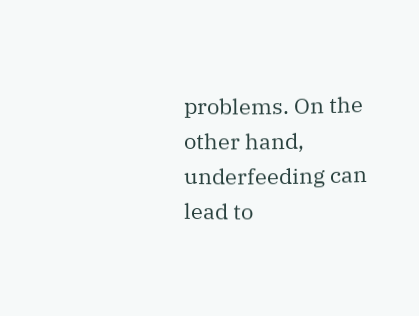problems. On the other hand, underfeeding can lead to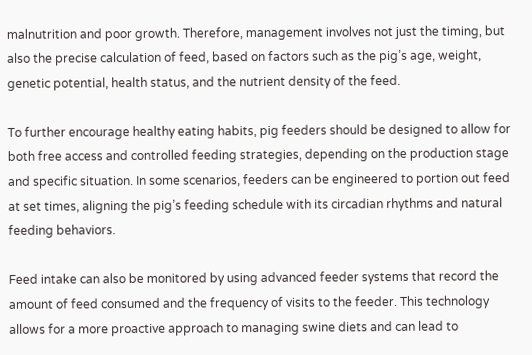malnutrition and poor growth. Therefore, management involves not just the timing, but also the precise calculation of feed, based on factors such as the pig’s age, weight, genetic potential, health status, and the nutrient density of the feed.

To further encourage healthy eating habits, pig feeders should be designed to allow for both free access and controlled feeding strategies, depending on the production stage and specific situation. In some scenarios, feeders can be engineered to portion out feed at set times, aligning the pig’s feeding schedule with its circadian rhythms and natural feeding behaviors.

Feed intake can also be monitored by using advanced feeder systems that record the amount of feed consumed and the frequency of visits to the feeder. This technology allows for a more proactive approach to managing swine diets and can lead to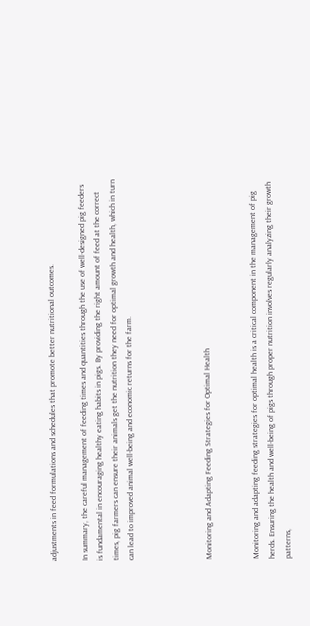adjustments in feed formulations and schedules that promote better nutritional outcomes.

In summary, the careful management of feeding times and quantities through the use of well-designed pig feeders is fundamental in encouraging healthy eating habits in pigs. By providing the right amount of feed at the correct times, pig farmers can ensure their animals get the nutrition they need for optimal growth and health, which in turn can lead to improved animal well-being and economic returns for the farm.




Monitoring and Adapting Feeding Strategies for Optimal Health


Monitoring and adapting feeding strategies for optimal health is a critical component in the management of pig herds. Ensuring the health and well-being of pigs through proper nutrition involves regularly analyzing their growth patterns,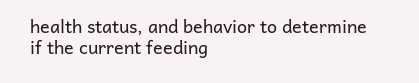health status, and behavior to determine if the current feeding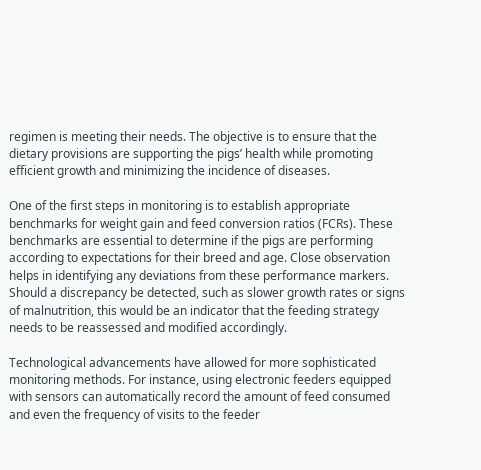regimen is meeting their needs. The objective is to ensure that the dietary provisions are supporting the pigs’ health while promoting efficient growth and minimizing the incidence of diseases.

One of the first steps in monitoring is to establish appropriate benchmarks for weight gain and feed conversion ratios (FCRs). These benchmarks are essential to determine if the pigs are performing according to expectations for their breed and age. Close observation helps in identifying any deviations from these performance markers. Should a discrepancy be detected, such as slower growth rates or signs of malnutrition, this would be an indicator that the feeding strategy needs to be reassessed and modified accordingly.

Technological advancements have allowed for more sophisticated monitoring methods. For instance, using electronic feeders equipped with sensors can automatically record the amount of feed consumed and even the frequency of visits to the feeder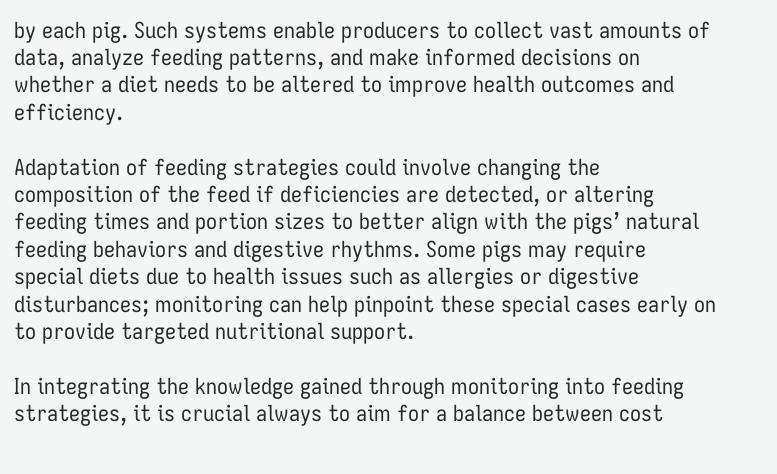by each pig. Such systems enable producers to collect vast amounts of data, analyze feeding patterns, and make informed decisions on whether a diet needs to be altered to improve health outcomes and efficiency.

Adaptation of feeding strategies could involve changing the composition of the feed if deficiencies are detected, or altering feeding times and portion sizes to better align with the pigs’ natural feeding behaviors and digestive rhythms. Some pigs may require special diets due to health issues such as allergies or digestive disturbances; monitoring can help pinpoint these special cases early on to provide targeted nutritional support.

In integrating the knowledge gained through monitoring into feeding strategies, it is crucial always to aim for a balance between cost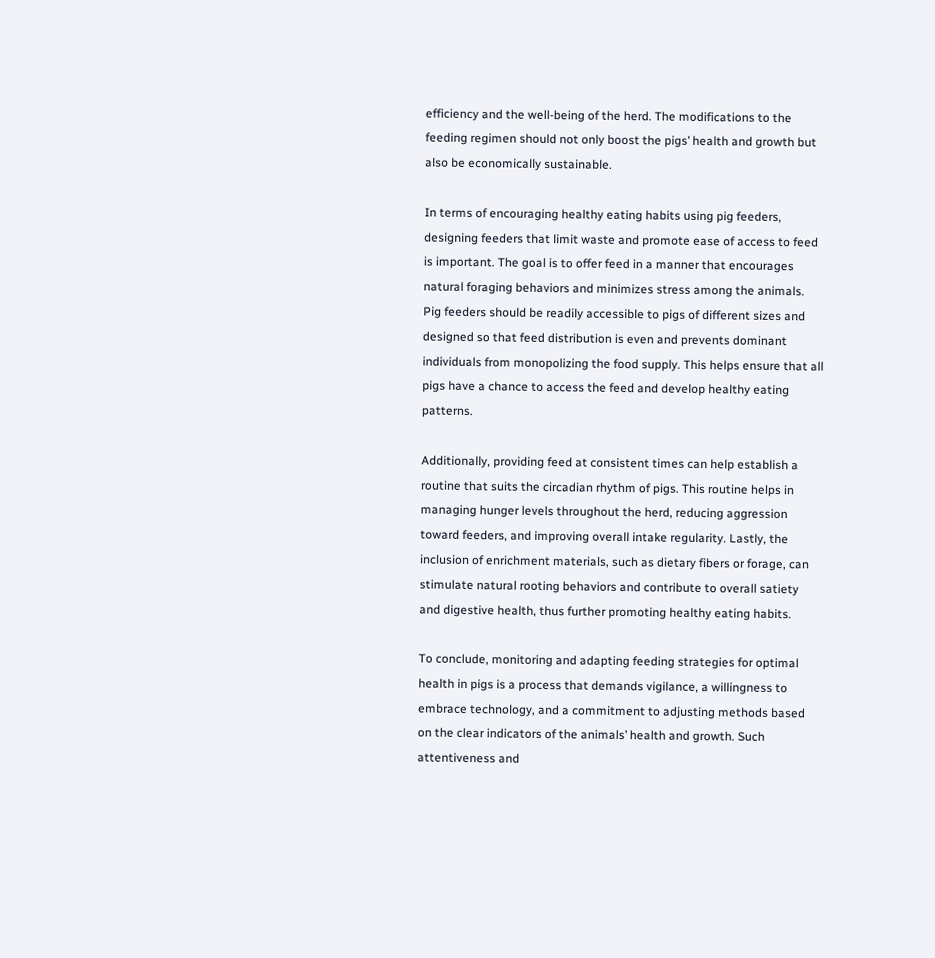efficiency and the well-being of the herd. The modifications to the feeding regimen should not only boost the pigs’ health and growth but also be economically sustainable.

In terms of encouraging healthy eating habits using pig feeders, designing feeders that limit waste and promote ease of access to feed is important. The goal is to offer feed in a manner that encourages natural foraging behaviors and minimizes stress among the animals. Pig feeders should be readily accessible to pigs of different sizes and designed so that feed distribution is even and prevents dominant individuals from monopolizing the food supply. This helps ensure that all pigs have a chance to access the feed and develop healthy eating patterns.

Additionally, providing feed at consistent times can help establish a routine that suits the circadian rhythm of pigs. This routine helps in managing hunger levels throughout the herd, reducing aggression toward feeders, and improving overall intake regularity. Lastly, the inclusion of enrichment materials, such as dietary fibers or forage, can stimulate natural rooting behaviors and contribute to overall satiety and digestive health, thus further promoting healthy eating habits.

To conclude, monitoring and adapting feeding strategies for optimal health in pigs is a process that demands vigilance, a willingness to embrace technology, and a commitment to adjusting methods based on the clear indicators of the animals’ health and growth. Such attentiveness and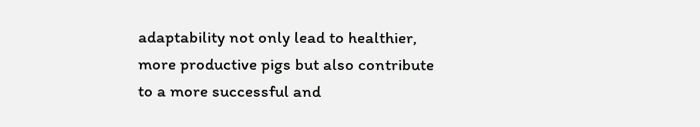adaptability not only lead to healthier, more productive pigs but also contribute to a more successful and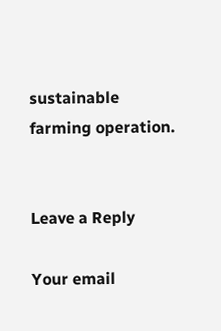sustainable farming operation.


Leave a Reply

Your email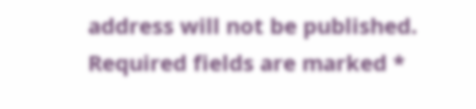address will not be published. Required fields are marked *